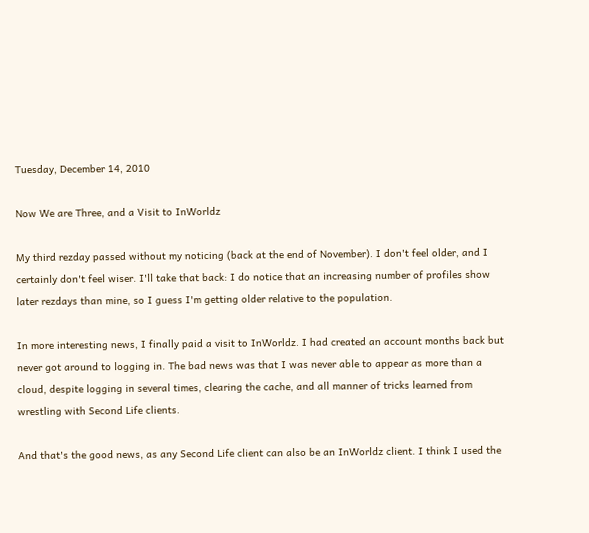Tuesday, December 14, 2010

Now We are Three, and a Visit to InWorldz

My third rezday passed without my noticing (back at the end of November). I don't feel older, and I certainly don't feel wiser. I'll take that back: I do notice that an increasing number of profiles show later rezdays than mine, so I guess I'm getting older relative to the population.

In more interesting news, I finally paid a visit to InWorldz. I had created an account months back but never got around to logging in. The bad news was that I was never able to appear as more than a cloud, despite logging in several times, clearing the cache, and all manner of tricks learned from wrestling with Second Life clients.

And that's the good news, as any Second Life client can also be an InWorldz client. I think I used the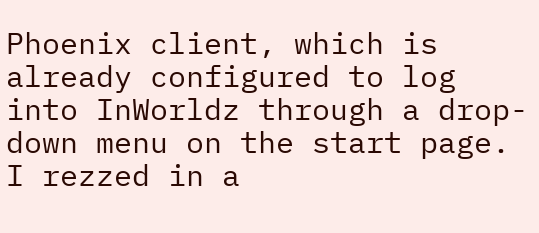Phoenix client, which is already configured to log into InWorldz through a drop-down menu on the start page. I rezzed in a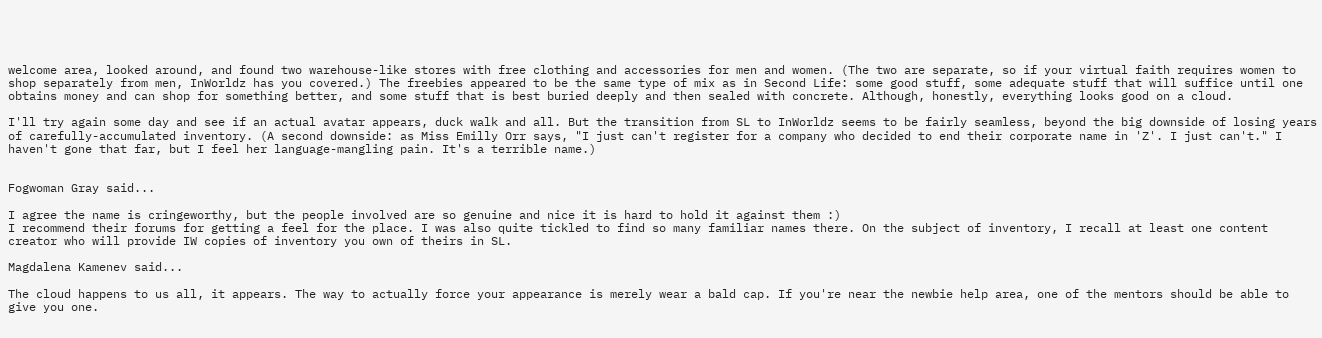welcome area, looked around, and found two warehouse-like stores with free clothing and accessories for men and women. (The two are separate, so if your virtual faith requires women to shop separately from men, InWorldz has you covered.) The freebies appeared to be the same type of mix as in Second Life: some good stuff, some adequate stuff that will suffice until one obtains money and can shop for something better, and some stuff that is best buried deeply and then sealed with concrete. Although, honestly, everything looks good on a cloud.

I'll try again some day and see if an actual avatar appears, duck walk and all. But the transition from SL to InWorldz seems to be fairly seamless, beyond the big downside of losing years of carefully-accumulated inventory. (A second downside: as Miss Emilly Orr says, "I just can't register for a company who decided to end their corporate name in 'Z'. I just can't." I haven't gone that far, but I feel her language-mangling pain. It's a terrible name.)


Fogwoman Gray said...

I agree the name is cringeworthy, but the people involved are so genuine and nice it is hard to hold it against them :)
I recommend their forums for getting a feel for the place. I was also quite tickled to find so many familiar names there. On the subject of inventory, I recall at least one content creator who will provide IW copies of inventory you own of theirs in SL.

Magdalena Kamenev said...

The cloud happens to us all, it appears. The way to actually force your appearance is merely wear a bald cap. If you're near the newbie help area, one of the mentors should be able to give you one.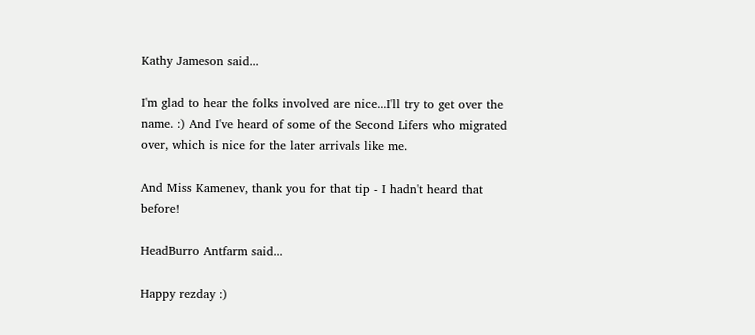Kathy Jameson said...

I'm glad to hear the folks involved are nice...I'll try to get over the name. :) And I've heard of some of the Second Lifers who migrated over, which is nice for the later arrivals like me.

And Miss Kamenev, thank you for that tip - I hadn't heard that before!

HeadBurro Antfarm said...

Happy rezday :)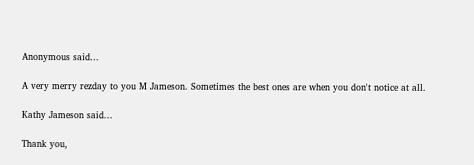Anonymous said...

A very merry rezday to you M Jameson. Sometimes the best ones are when you don't notice at all.

Kathy Jameson said...

Thank you,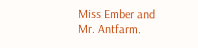Miss Ember and Mr. Antfarm.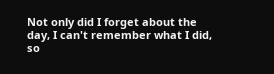Not only did I forget about the day, I can't remember what I did, so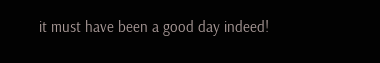it must have been a good day indeed!